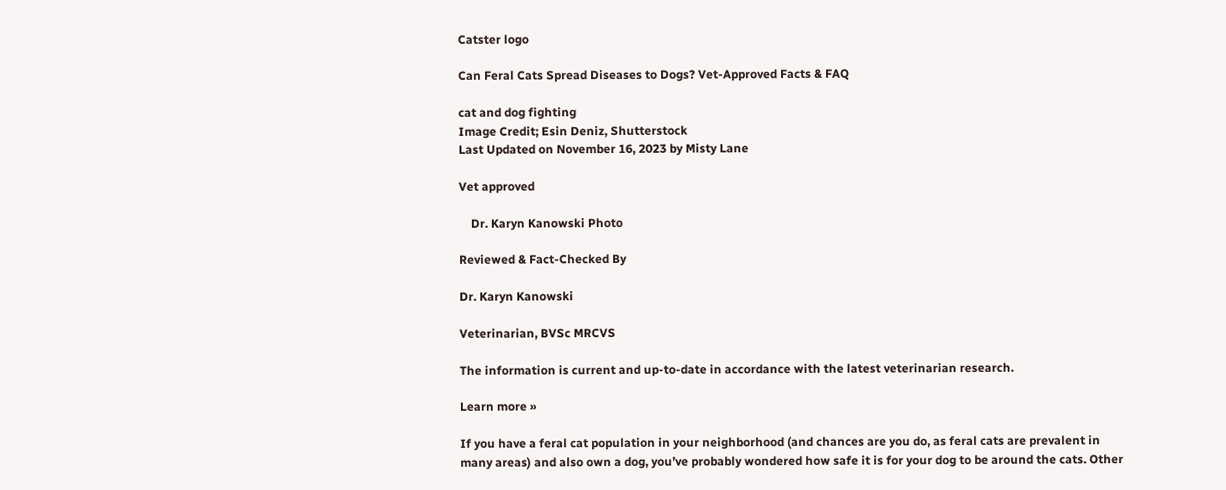Catster logo

Can Feral Cats Spread Diseases to Dogs? Vet-Approved Facts & FAQ

cat and dog fighting
Image Credit; Esin Deniz, Shutterstock
Last Updated on November 16, 2023 by Misty Lane

Vet approved

    Dr. Karyn Kanowski Photo

Reviewed & Fact-Checked By

Dr. Karyn Kanowski

Veterinarian, BVSc MRCVS

The information is current and up-to-date in accordance with the latest veterinarian research.

Learn more »

If you have a feral cat population in your neighborhood (and chances are you do, as feral cats are prevalent in many areas) and also own a dog, you’ve probably wondered how safe it is for your dog to be around the cats. Other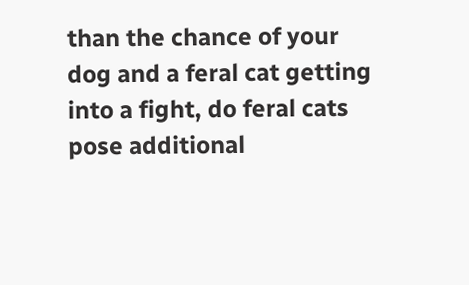than the chance of your dog and a feral cat getting into a fight, do feral cats pose additional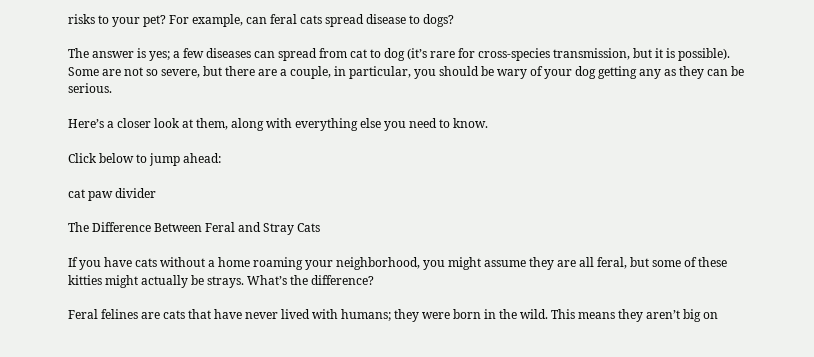risks to your pet? For example, can feral cats spread disease to dogs?

The answer is yes; a few diseases can spread from cat to dog (it’s rare for cross-species transmission, but it is possible). Some are not so severe, but there are a couple, in particular, you should be wary of your dog getting any as they can be serious.

Here’s a closer look at them, along with everything else you need to know.

Click below to jump ahead:

cat paw divider

The Difference Between Feral and Stray Cats

If you have cats without a home roaming your neighborhood, you might assume they are all feral, but some of these kitties might actually be strays. What’s the difference?

Feral felines are cats that have never lived with humans; they were born in the wild. This means they aren’t big on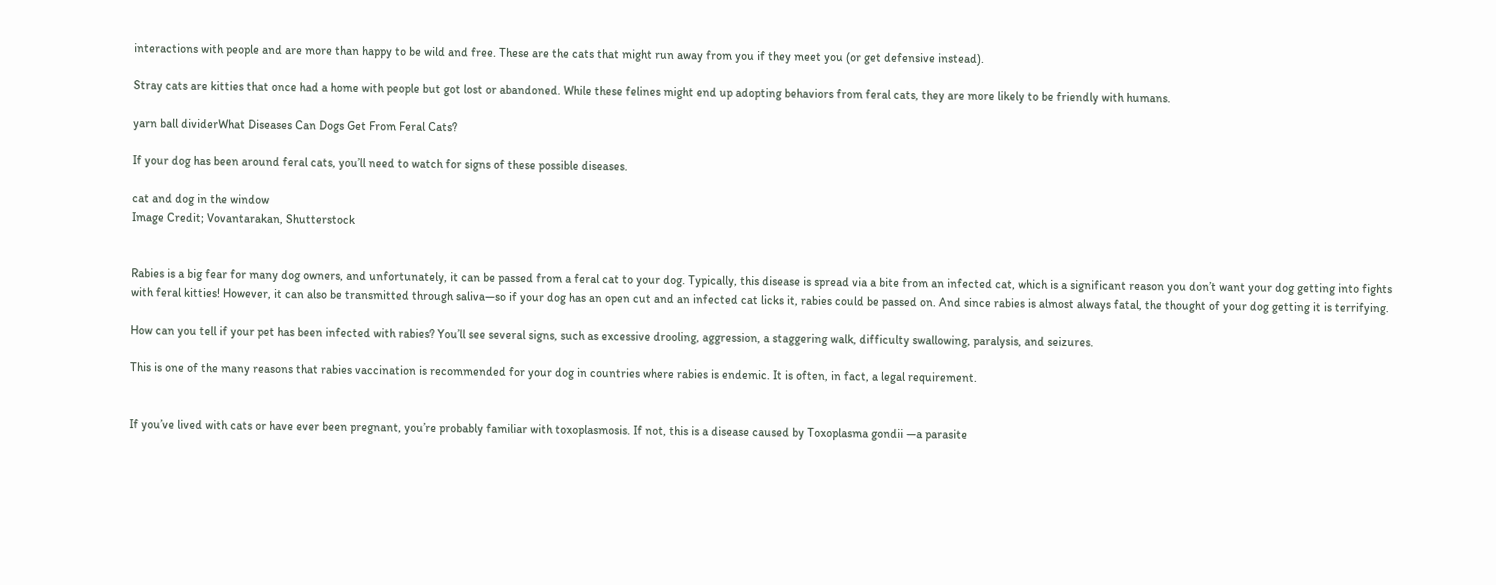interactions with people and are more than happy to be wild and free. These are the cats that might run away from you if they meet you (or get defensive instead).

Stray cats are kitties that once had a home with people but got lost or abandoned. While these felines might end up adopting behaviors from feral cats, they are more likely to be friendly with humans.

yarn ball dividerWhat Diseases Can Dogs Get From Feral Cats?

If your dog has been around feral cats, you’ll need to watch for signs of these possible diseases.

cat and dog in the window
Image Credit; Vovantarakan, Shutterstock


Rabies is a big fear for many dog owners, and unfortunately, it can be passed from a feral cat to your dog. Typically, this disease is spread via a bite from an infected cat, which is a significant reason you don’t want your dog getting into fights with feral kitties! However, it can also be transmitted through saliva—so if your dog has an open cut and an infected cat licks it, rabies could be passed on. And since rabies is almost always fatal, the thought of your dog getting it is terrifying.

How can you tell if your pet has been infected with rabies? You’ll see several signs, such as excessive drooling, aggression, a staggering walk, difficulty swallowing, paralysis, and seizures.

This is one of the many reasons that rabies vaccination is recommended for your dog in countries where rabies is endemic. It is often, in fact, a legal requirement.


If you’ve lived with cats or have ever been pregnant, you’re probably familiar with toxoplasmosis. If not, this is a disease caused by Toxoplasma gondii —a parasite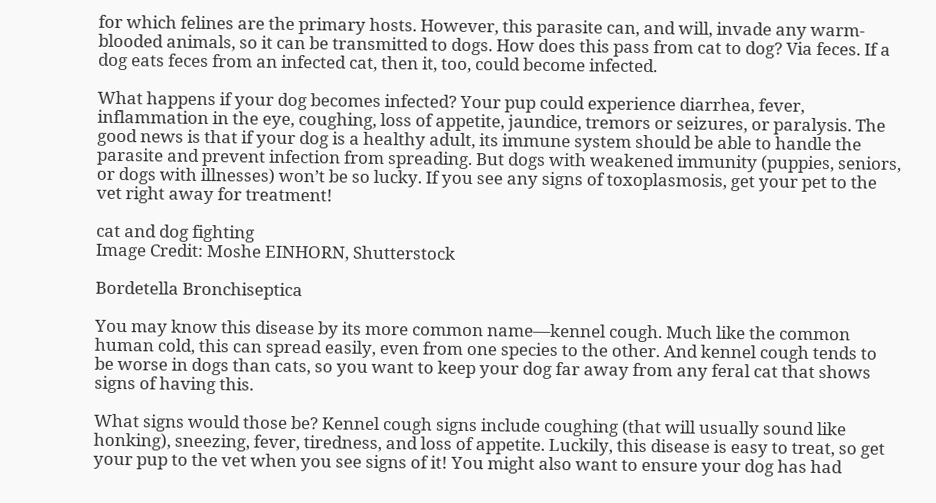for which felines are the primary hosts. However, this parasite can, and will, invade any warm-blooded animals, so it can be transmitted to dogs. How does this pass from cat to dog? Via feces. If a dog eats feces from an infected cat, then it, too, could become infected.

What happens if your dog becomes infected? Your pup could experience diarrhea, fever, inflammation in the eye, coughing, loss of appetite, jaundice, tremors or seizures, or paralysis. The good news is that if your dog is a healthy adult, its immune system should be able to handle the parasite and prevent infection from spreading. But dogs with weakened immunity (puppies, seniors, or dogs with illnesses) won’t be so lucky. If you see any signs of toxoplasmosis, get your pet to the vet right away for treatment!

cat and dog fighting
Image Credit: Moshe EINHORN, Shutterstock

Bordetella Bronchiseptica

You may know this disease by its more common name—kennel cough. Much like the common human cold, this can spread easily, even from one species to the other. And kennel cough tends to be worse in dogs than cats, so you want to keep your dog far away from any feral cat that shows signs of having this.

What signs would those be? Kennel cough signs include coughing (that will usually sound like honking), sneezing, fever, tiredness, and loss of appetite. Luckily, this disease is easy to treat, so get your pup to the vet when you see signs of it! You might also want to ensure your dog has had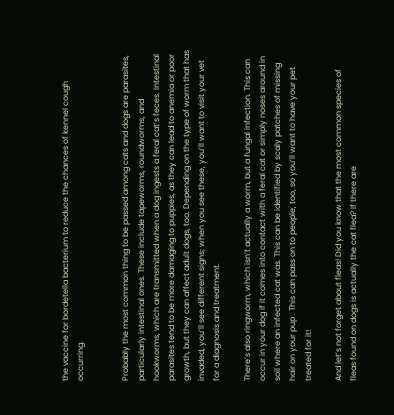the vaccine for bordetella bacterium to reduce the chances of kennel cough occurring.


Probably the most common thing to be passed among cats and dogs are parasites, particularly intestinal ones. These include tapeworms, roundworms, and hookworms, which are transmitted when a dog ingests a feral cat’s feces. Intestinal parasites tend to be more damaging to puppies, as they can lead to anemia or poor growth, but they can affect adult dogs, too. Depending on the type of worm that has invaded, you’ll see different signs; when you see these, you’ll want to visit your vet for a diagnosis and treatment.

There’s also ringworm, which isn’t actually a worm, but a fungal infection. This can occur in your dog if it comes into contact with a feral cat or simply noses around in soil where an infected cat was. This can be identified by scaly patches of missing hair on your pup . This can pass on to people, too, so you’ll want to have your pet treated for it!

And let’s not forget about fleas! Did you know that the most common species of fleas found on dogs is actually the cat flea? If there are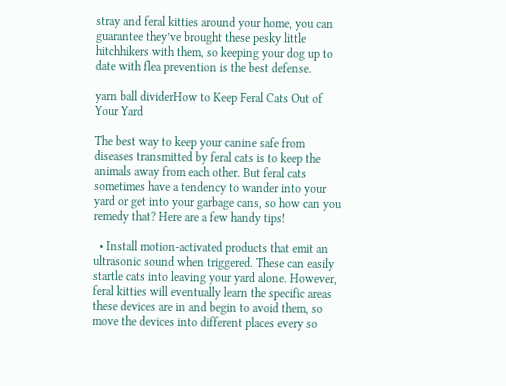stray and feral kitties around your home, you can guarantee they’ve brought these pesky little hitchhikers with them, so keeping your dog up to date with flea prevention is the best defense.

yarn ball dividerHow to Keep Feral Cats Out of Your Yard

The best way to keep your canine safe from diseases transmitted by feral cats is to keep the animals away from each other. But feral cats sometimes have a tendency to wander into your yard or get into your garbage cans, so how can you remedy that? Here are a few handy tips!

  • Install motion-activated products that emit an ultrasonic sound when triggered. These can easily startle cats into leaving your yard alone. However, feral kitties will eventually learn the specific areas these devices are in and begin to avoid them, so move the devices into different places every so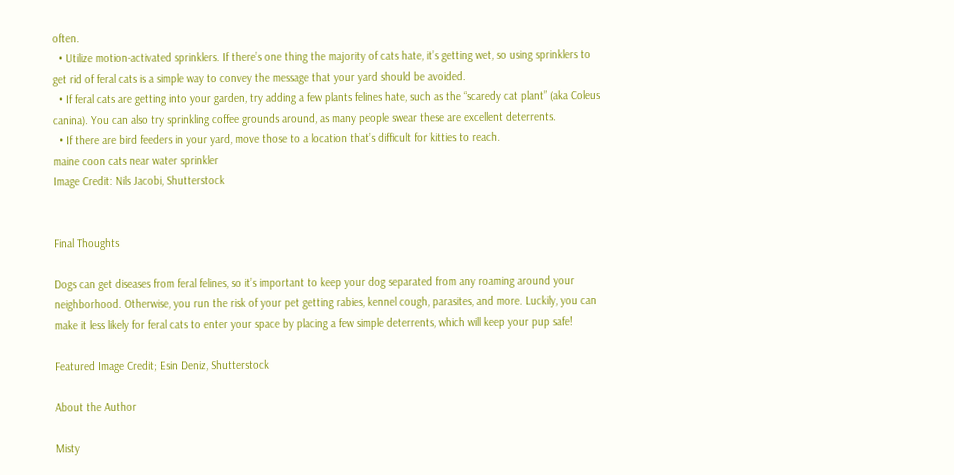often.
  • Utilize motion-activated sprinklers. If there’s one thing the majority of cats hate, it’s getting wet, so using sprinklers to get rid of feral cats is a simple way to convey the message that your yard should be avoided.
  • If feral cats are getting into your garden, try adding a few plants felines hate, such as the “scaredy cat plant” (aka Coleus canina). You can also try sprinkling coffee grounds around, as many people swear these are excellent deterrents.
  • If there are bird feeders in your yard, move those to a location that’s difficult for kitties to reach.
maine coon cats near water sprinkler
Image Credit: Nils Jacobi, Shutterstock


Final Thoughts

Dogs can get diseases from feral felines, so it’s important to keep your dog separated from any roaming around your neighborhood. Otherwise, you run the risk of your pet getting rabies, kennel cough, parasites, and more. Luckily, you can make it less likely for feral cats to enter your space by placing a few simple deterrents, which will keep your pup safe!

Featured Image Credit; Esin Deniz, Shutterstock

About the Author

Misty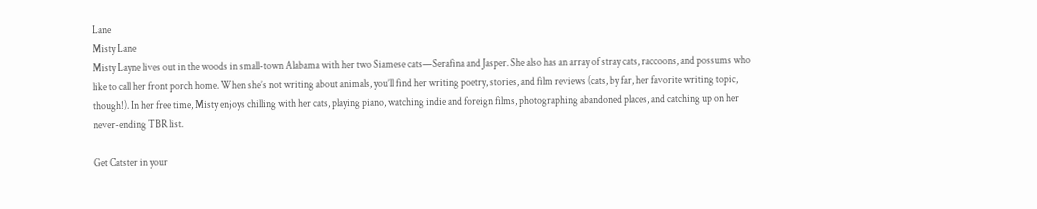Lane
Misty Lane
Misty Layne lives out in the woods in small-town Alabama with her two Siamese cats—Serafina and Jasper. She also has an array of stray cats, raccoons, and possums who like to call her front porch home. When she’s not writing about animals, you’ll find her writing poetry, stories, and film reviews (cats, by far, her favorite writing topic, though!). In her free time, Misty enjoys chilling with her cats, playing piano, watching indie and foreign films, photographing abandoned places, and catching up on her never-ending TBR list.

Get Catster in your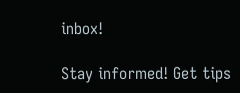inbox!

Stay informed! Get tips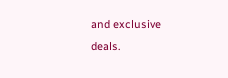and exclusive deals.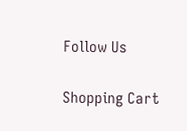Follow Us

Shopping Cart